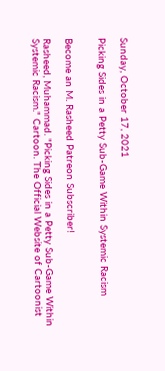Sunday, October 17, 2021

Picking Sides in a Petty Sub-Game Within Systemic Racism


Become an M. Rasheed Patreon Subscriber!

Rasheed, Muhammad. "Picking Sides in a Petty Sub-Game Within Systemic Racism." Cartoon. The Official Website of Cartoonist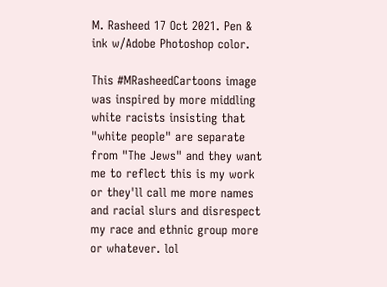M. Rasheed 17 Oct 2021. Pen & ink w/Adobe Photoshop color.

This #MRasheedCartoons image was inspired by more middling white racists insisting that "white people" are separate from "The Jews" and they want me to reflect this is my work or they'll call me more names and racial slurs and disrespect my race and ethnic group more or whatever. lol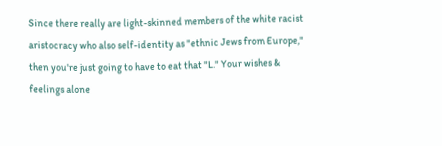Since there really are light-skinned members of the white racist aristocracy who also self-identity as "ethnic Jews from Europe," then you're just going to have to eat that "L." Your wishes & feelings alone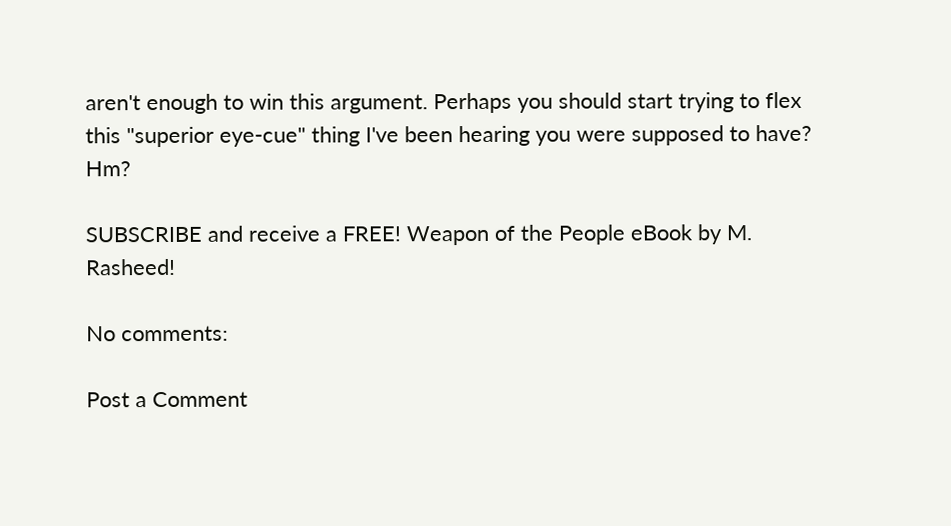aren't enough to win this argument. Perhaps you should start trying to flex this "superior eye-cue" thing I've been hearing you were supposed to have? Hm?

SUBSCRIBE and receive a FREE! Weapon of the People eBook by M. Rasheed!

No comments:

Post a Comment